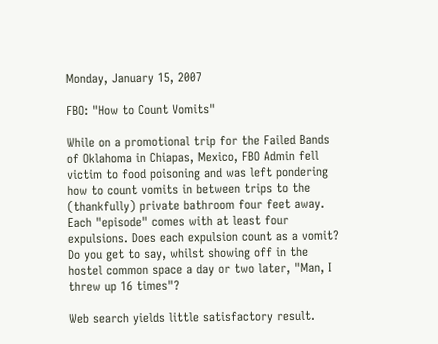Monday, January 15, 2007

FBO: "How to Count Vomits"

While on a promotional trip for the Failed Bands of Oklahoma in Chiapas, Mexico, FBO Admin fell victim to food poisoning and was left pondering how to count vomits in between trips to the (thankfully) private bathroom four feet away. Each "episode" comes with at least four expulsions. Does each expulsion count as a vomit? Do you get to say, whilst showing off in the hostel common space a day or two later, "Man, I threw up 16 times"?

Web search yields little satisfactory result.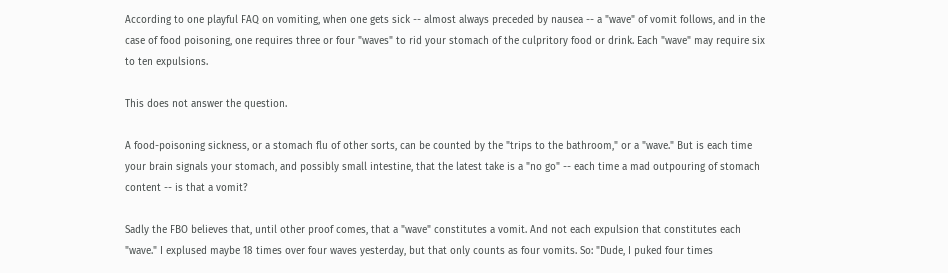According to one playful FAQ on vomiting, when one gets sick -- almost always preceded by nausea -- a "wave" of vomit follows, and in the case of food poisoning, one requires three or four "waves" to rid your stomach of the culpritory food or drink. Each "wave" may require six to ten expulsions.

This does not answer the question.

A food-poisoning sickness, or a stomach flu of other sorts, can be counted by the "trips to the bathroom," or a "wave." But is each time your brain signals your stomach, and possibly small intestine, that the latest take is a "no go" -- each time a mad outpouring of stomach content -- is that a vomit?

Sadly the FBO believes that, until other proof comes, that a "wave" constitutes a vomit. And not each expulsion that constitutes each "wave." I explused maybe 18 times over four waves yesterday, but that only counts as four vomits. So: "Dude, I puked four times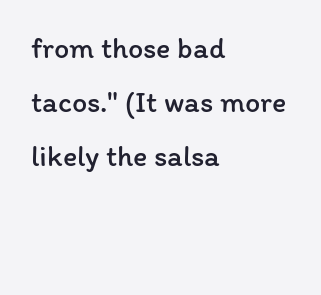from those bad tacos." (It was more likely the salsa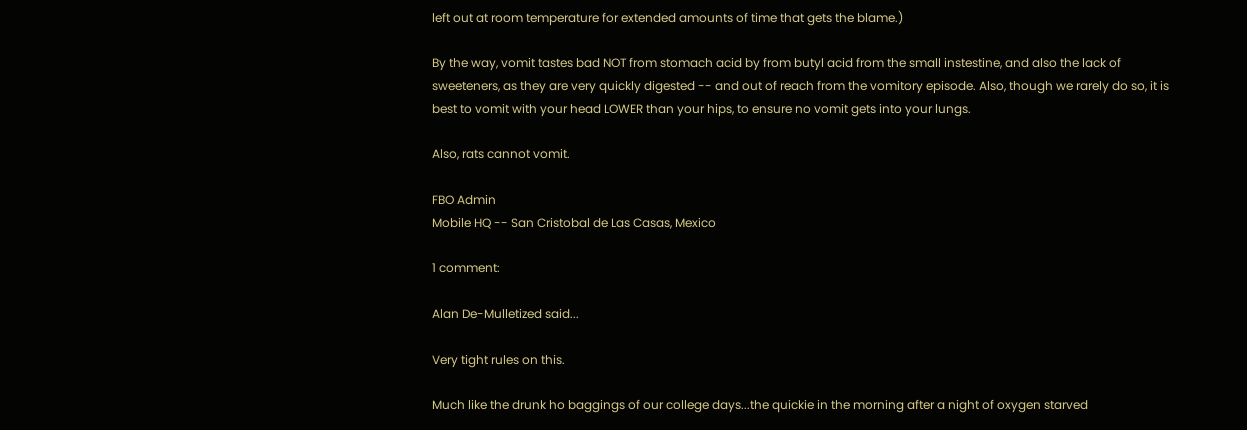left out at room temperature for extended amounts of time that gets the blame.)

By the way, vomit tastes bad NOT from stomach acid by from butyl acid from the small instestine, and also the lack of sweeteners, as they are very quickly digested -- and out of reach from the vomitory episode. Also, though we rarely do so, it is best to vomit with your head LOWER than your hips, to ensure no vomit gets into your lungs.

Also, rats cannot vomit.

FBO Admin
Mobile HQ -- San Cristobal de Las Casas, Mexico

1 comment:

Alan De-Mulletized said...

Very tight rules on this.

Much like the drunk ho baggings of our college days...the quickie in the morning after a night of oxygen starved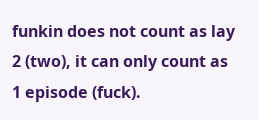funkin does not count as lay 2 (two), it can only count as 1 episode (fuck).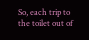So, each trip to the toilet out of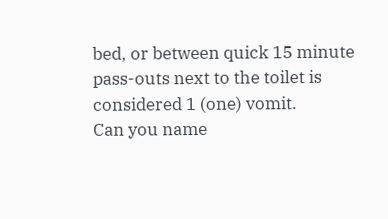bed, or between quick 15 minute pass-outs next to the toilet is considered 1 (one) vomit.
Can you name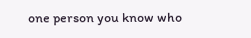one person you know who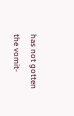has not gotten the vomit-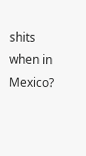shits when in Mexico?